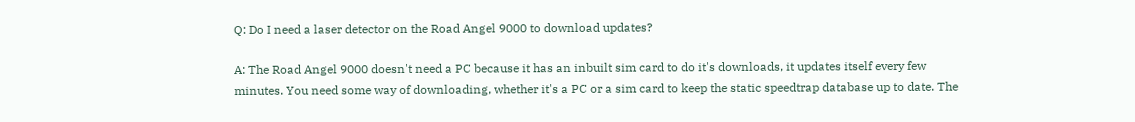Q: Do I need a laser detector on the Road Angel 9000 to download updates?

A: The Road Angel 9000 doesn't need a PC because it has an inbuilt sim card to do it's downloads, it updates itself every few minutes. You need some way of downloading, whether it's a PC or a sim card to keep the static speedtrap database up to date. The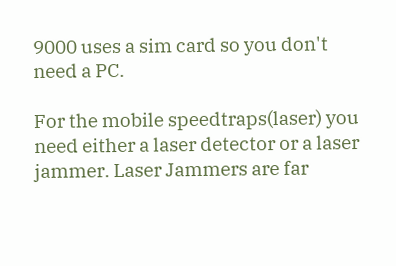9000 uses a sim card so you don't need a PC.

For the mobile speedtraps(laser) you need either a laser detector or a laser jammer. Laser Jammers are far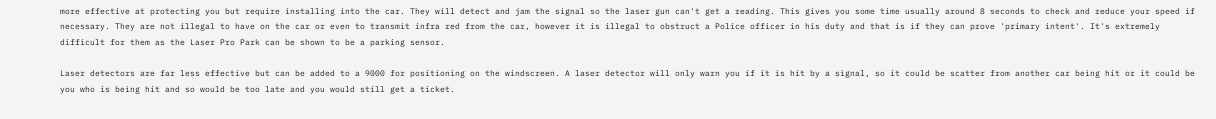more effective at protecting you but require installing into the car. They will detect and jam the signal so the laser gun can't get a reading. This gives you some time usually around 8 seconds to check and reduce your speed if necessary. They are not illegal to have on the car or even to transmit infra red from the car, however it is illegal to obstruct a Police officer in his duty and that is if they can prove 'primary intent'. It's extremely difficult for them as the Laser Pro Park can be shown to be a parking sensor.

Laser detectors are far less effective but can be added to a 9000 for positioning on the windscreen. A laser detector will only warn you if it is hit by a signal, so it could be scatter from another car being hit or it could be you who is being hit and so would be too late and you would still get a ticket.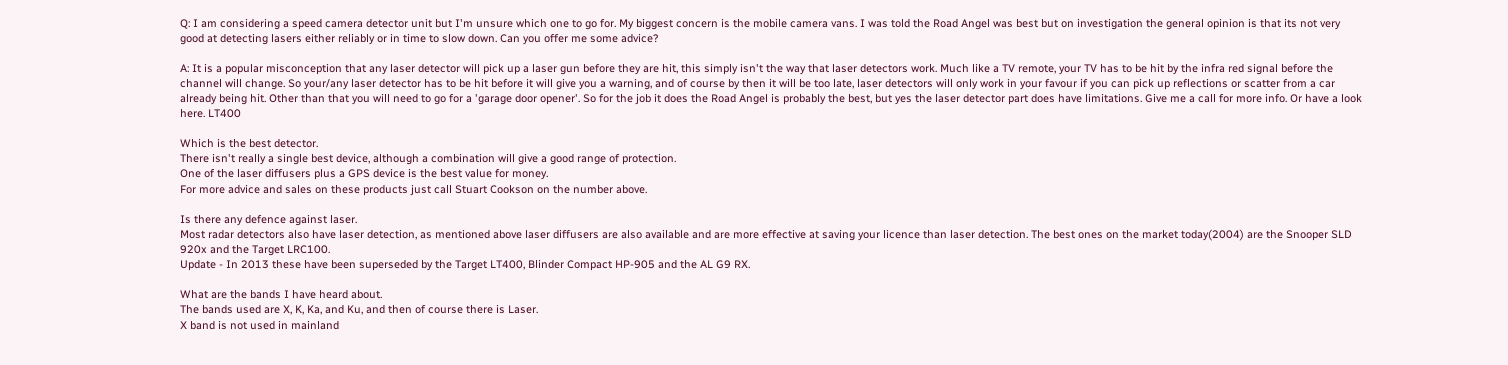Q: I am considering a speed camera detector unit but I'm unsure which one to go for. My biggest concern is the mobile camera vans. I was told the Road Angel was best but on investigation the general opinion is that its not very good at detecting lasers either reliably or in time to slow down. Can you offer me some advice?

A: It is a popular misconception that any laser detector will pick up a laser gun before they are hit, this simply isn't the way that laser detectors work. Much like a TV remote, your TV has to be hit by the infra red signal before the channel will change. So your/any laser detector has to be hit before it will give you a warning, and of course by then it will be too late, laser detectors will only work in your favour if you can pick up reflections or scatter from a car already being hit. Other than that you will need to go for a 'garage door opener'. So for the job it does the Road Angel is probably the best, but yes the laser detector part does have limitations. Give me a call for more info. Or have a look here. LT400

Which is the best detector.
There isn't really a single best device, although a combination will give a good range of protection.
One of the laser diffusers plus a GPS device is the best value for money.
For more advice and sales on these products just call Stuart Cookson on the number above.

Is there any defence against laser.
Most radar detectors also have laser detection, as mentioned above laser diffusers are also available and are more effective at saving your licence than laser detection. The best ones on the market today(2004) are the Snooper SLD 920x and the Target LRC100.
Update - In 2013 these have been superseded by the Target LT400, Blinder Compact HP-905 and the AL G9 RX.

What are the bands I have heard about.
The bands used are X, K, Ka, and Ku, and then of course there is Laser.
X band is not used in mainland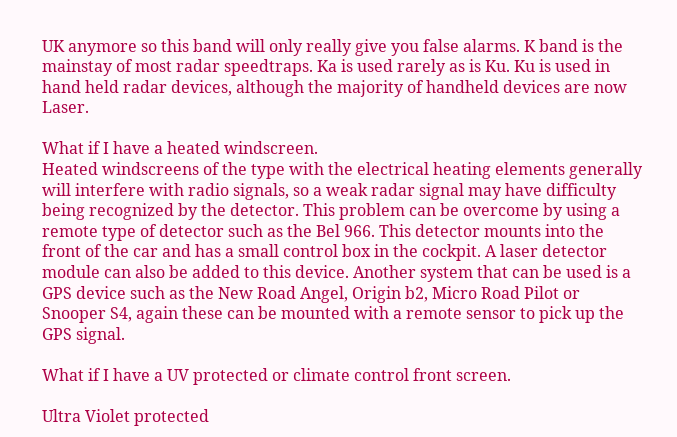UK anymore so this band will only really give you false alarms. K band is the mainstay of most radar speedtraps. Ka is used rarely as is Ku. Ku is used in hand held radar devices, although the majority of handheld devices are now Laser.

What if I have a heated windscreen.
Heated windscreens of the type with the electrical heating elements generally will interfere with radio signals, so a weak radar signal may have difficulty being recognized by the detector. This problem can be overcome by using a remote type of detector such as the Bel 966. This detector mounts into the front of the car and has a small control box in the cockpit. A laser detector module can also be added to this device. Another system that can be used is a GPS device such as the New Road Angel, Origin b2, Micro Road Pilot or Snooper S4, again these can be mounted with a remote sensor to pick up the GPS signal.

What if I have a UV protected or climate control front screen.

Ultra Violet protected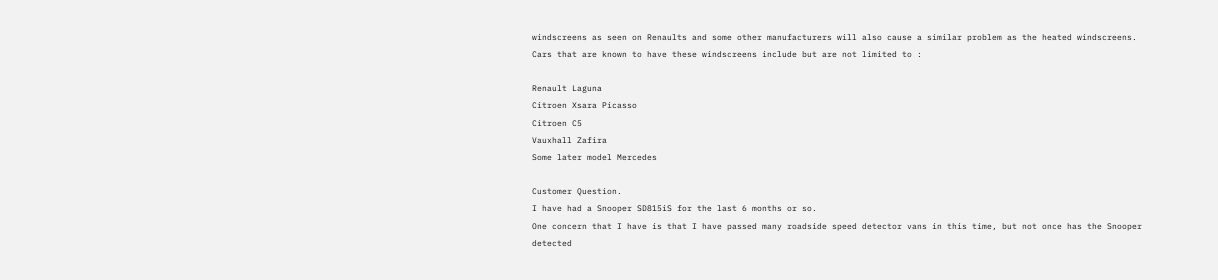windscreens as seen on Renaults and some other manufacturers will also cause a similar problem as the heated windscreens.
Cars that are known to have these windscreens include but are not limited to :

Renault Laguna
Citroen Xsara Picasso
Citroen C5
Vauxhall Zafira
Some later model Mercedes

Customer Question.
I have had a Snooper SD815iS for the last 6 months or so.
One concern that I have is that I have passed many roadside speed detector vans in this time, but not once has the Snooper detected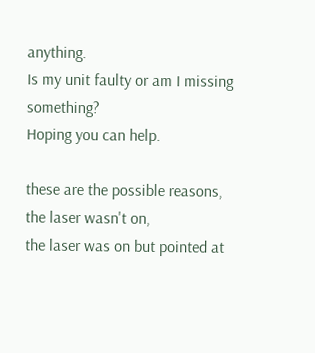anything.
Is my unit faulty or am I missing something?
Hoping you can help.

these are the possible reasons,
the laser wasn't on,
the laser was on but pointed at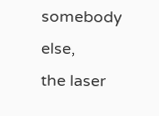somebody else,
the laser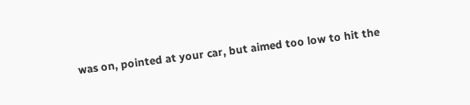was on, pointed at your car, but aimed too low to hit the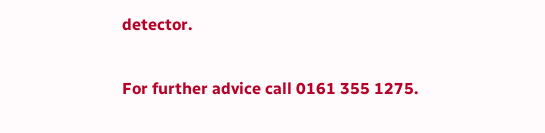detector.

For further advice call 0161 355 1275.